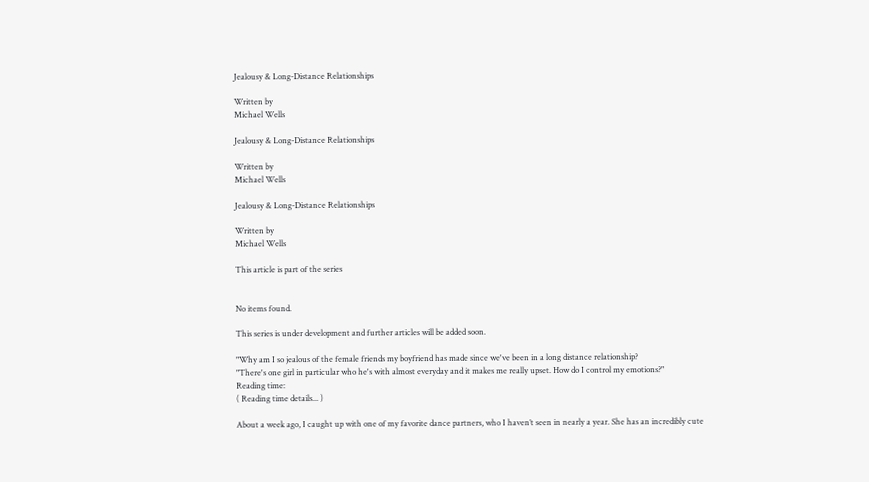Jealousy & Long-Distance Relationships

Written by
Michael Wells

Jealousy & Long-Distance Relationships

Written by
Michael Wells

Jealousy & Long-Distance Relationships

Written by
Michael Wells

This article is part of the series


No items found.

This series is under development and further articles will be added soon.

"Why am I so jealous of the female friends my boyfriend has made since we've been in a long distance relationship?
"There's one girl in particular who he's with almost everyday and it makes me really upset. How do I control my emotions?"
Reading time:
( Reading time details... )

About a week ago, I caught up with one of my favorite dance partners, who I haven’t seen in nearly a year. She has an incredibly cute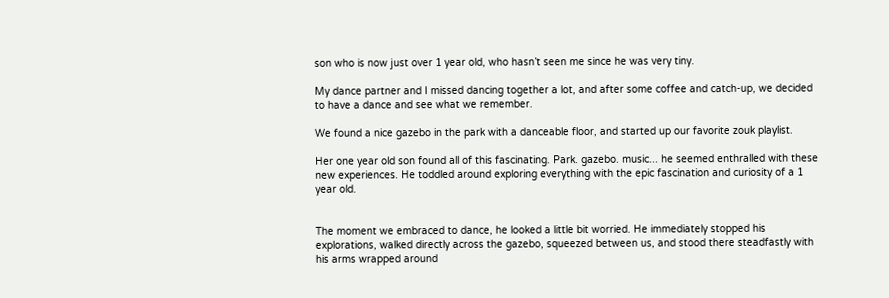son who is now just over 1 year old, who hasn’t seen me since he was very tiny.

My dance partner and I missed dancing together a lot, and after some coffee and catch-up, we decided to have a dance and see what we remember.

We found a nice gazebo in the park with a danceable floor, and started up our favorite zouk playlist.

Her one year old son found all of this fascinating. Park. gazebo. music... he seemed enthralled with these new experiences. He toddled around exploring everything with the epic fascination and curiosity of a 1 year old.


The moment we embraced to dance, he looked a little bit worried. He immediately stopped his explorations, walked directly across the gazebo, squeezed between us, and stood there steadfastly with his arms wrapped around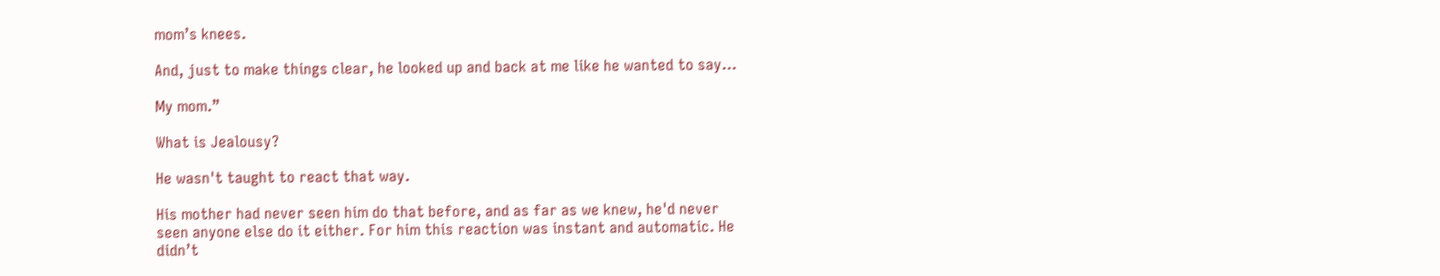mom’s knees.

And, just to make things clear, he looked up and back at me like he wanted to say…

My mom.”

What is Jealousy?

He wasn't taught to react that way.

His mother had never seen him do that before, and as far as we knew, he'd never seen anyone else do it either. For him this reaction was instant and automatic. He didn’t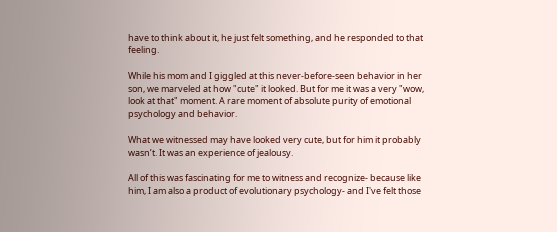have to think about it, he just felt something, and he responded to that feeling.

While his mom and I giggled at this never-before-seen behavior in her son, we marveled at how "cute" it looked. But for me it was a very "wow, look at that" moment. A rare moment of absolute purity of emotional psychology and behavior.

What we witnessed may have looked very cute, but for him it probably wasn’t. It was an experience of jealousy.

All of this was fascinating for me to witness and recognize- because like him, I am also a product of evolutionary psychology- and I've felt those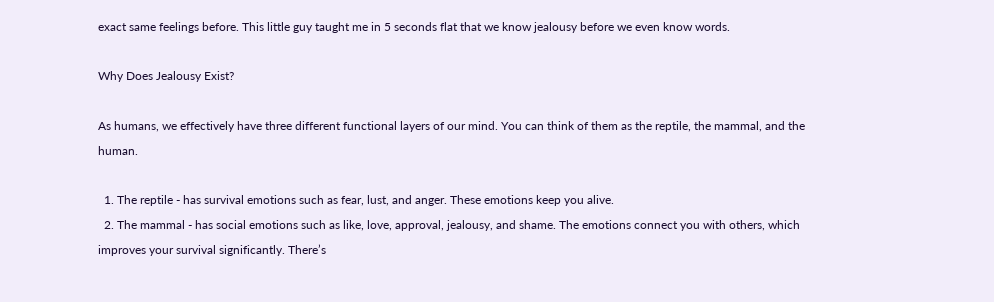exact same feelings before. This little guy taught me in 5 seconds flat that we know jealousy before we even know words.

Why Does Jealousy Exist?

As humans, we effectively have three different functional layers of our mind. You can think of them as the reptile, the mammal, and the human.

  1. The reptile - has survival emotions such as fear, lust, and anger. These emotions keep you alive.
  2. The mammal - has social emotions such as like, love, approval, jealousy, and shame. The emotions connect you with others, which improves your survival significantly. There’s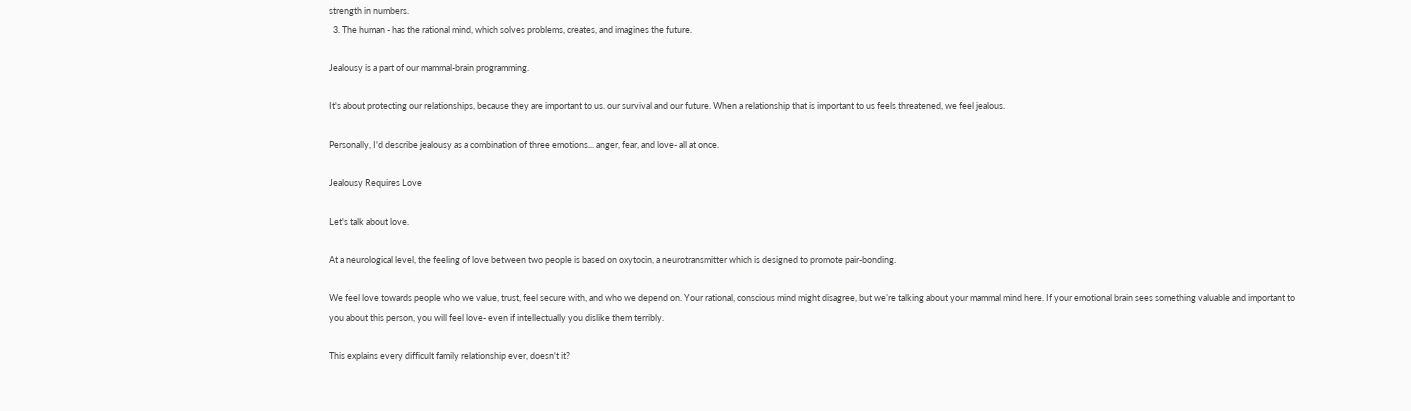strength in numbers.
  3. The human - has the rational mind, which solves problems, creates, and imagines the future.

Jealousy is a part of our mammal-brain programming.

It's about protecting our relationships, because they are important to us. our survival and our future. When a relationship that is important to us feels threatened, we feel jealous.

Personally, I'd describe jealousy as a combination of three emotions... anger, fear, and love- all at once.

Jealousy Requires Love

Let's talk about love.

At a neurological level, the feeling of love between two people is based on oxytocin, a neurotransmitter which is designed to promote pair-bonding.

We feel love towards people who we value, trust, feel secure with, and who we depend on. Your rational, conscious mind might disagree, but we’re talking about your mammal mind here. If your emotional brain sees something valuable and important to you about this person, you will feel love- even if intellectually you dislike them terribly.

This explains every difficult family relationship ever, doesn't it?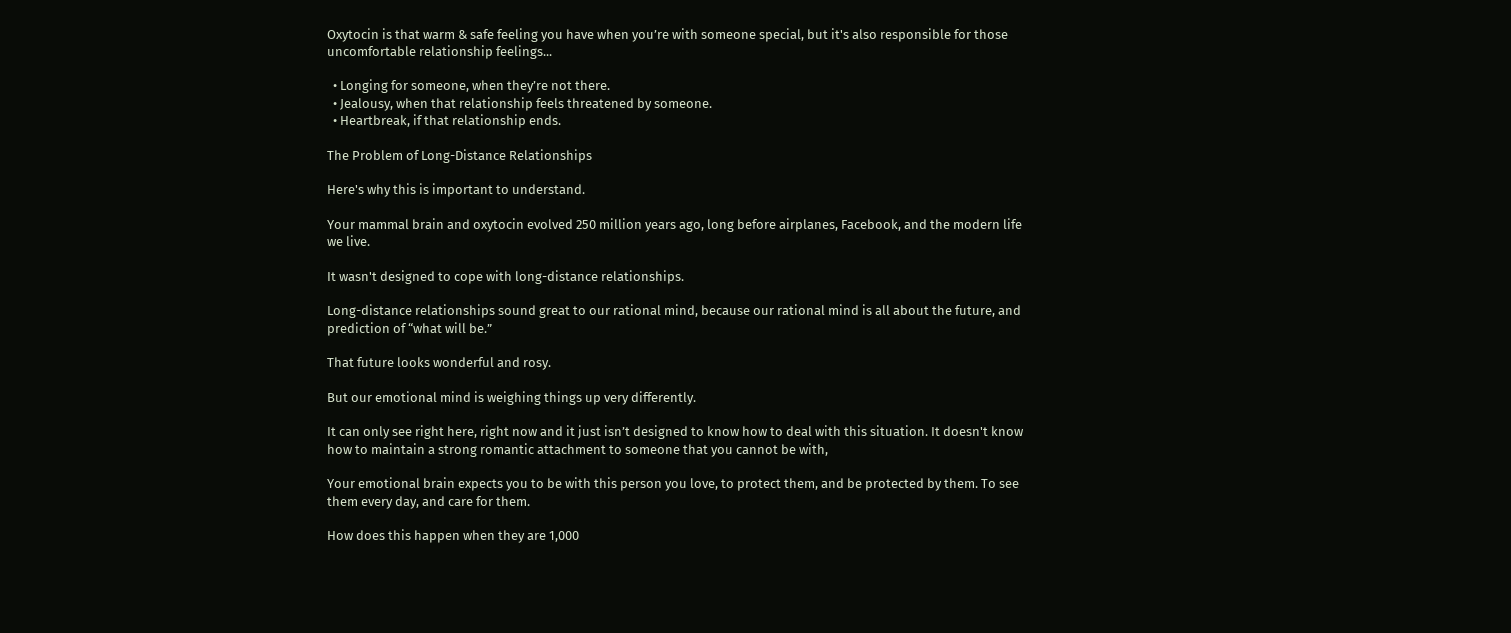Oxytocin is that warm & safe feeling you have when you’re with someone special, but it's also responsible for those uncomfortable relationship feelings...

  • Longing for someone, when they’re not there.
  • Jealousy, when that relationship feels threatened by someone.
  • Heartbreak, if that relationship ends.

The Problem of Long-Distance Relationships

Here's why this is important to understand.

Your mammal brain and oxytocin evolved 250 million years ago, long before airplanes, Facebook, and the modern life we live.

It wasn't designed to cope with long-distance relationships.

Long-distance relationships sound great to our rational mind, because our rational mind is all about the future, and prediction of “what will be.”

That future looks wonderful and rosy.

But our emotional mind is weighing things up very differently.

It can only see right here, right now and it just isn’t designed to know how to deal with this situation. It doesn't know how to maintain a strong romantic attachment to someone that you cannot be with,

Your emotional brain expects you to be with this person you love, to protect them, and be protected by them. To see them every day, and care for them.

How does this happen when they are 1,000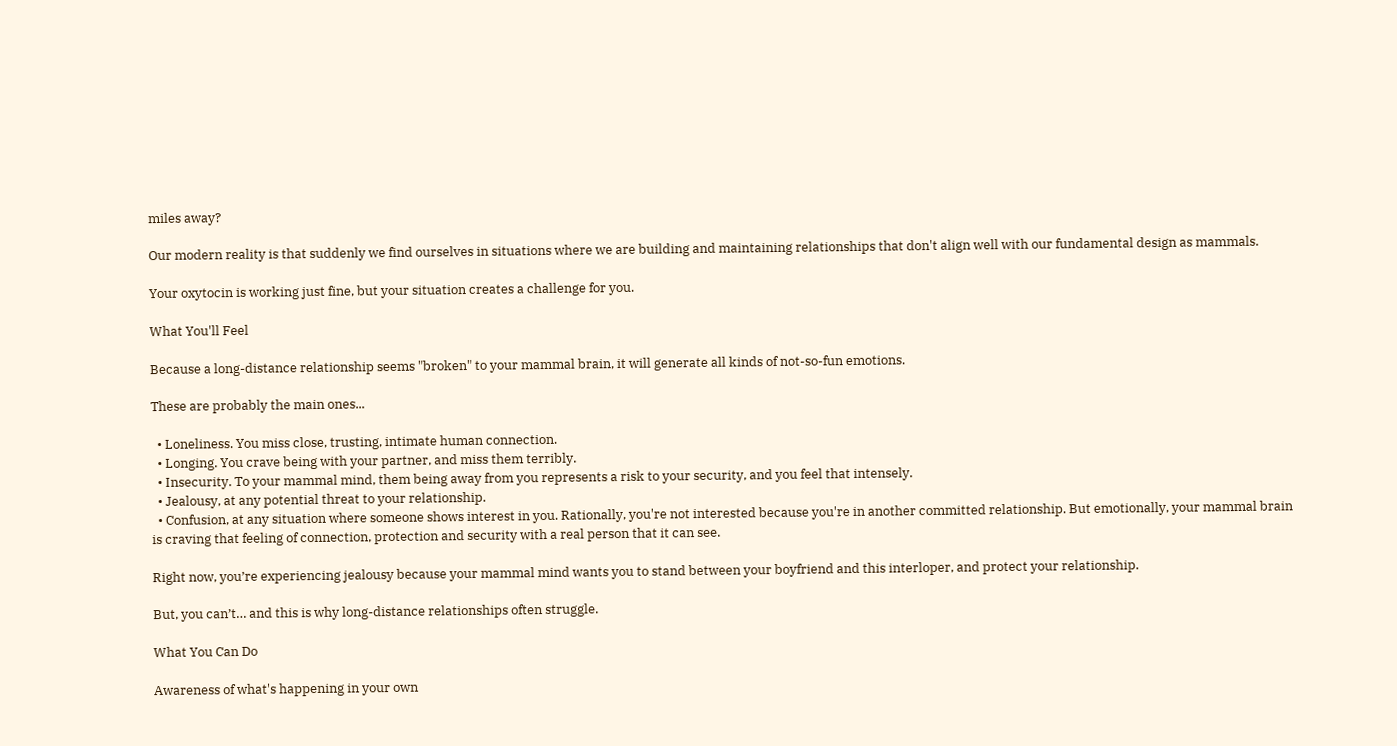miles away?

Our modern reality is that suddenly we find ourselves in situations where we are building and maintaining relationships that don't align well with our fundamental design as mammals.

Your oxytocin is working just fine, but your situation creates a challenge for you.

What You'll Feel

Because a long-distance relationship seems "broken" to your mammal brain, it will generate all kinds of not-so-fun emotions.

These are probably the main ones...

  • Loneliness. You miss close, trusting, intimate human connection.
  • Longing. You crave being with your partner, and miss them terribly.
  • Insecurity. To your mammal mind, them being away from you represents a risk to your security, and you feel that intensely.
  • Jealousy, at any potential threat to your relationship.
  • Confusion, at any situation where someone shows interest in you. Rationally, you're not interested because you're in another committed relationship. But emotionally, your mammal brain is craving that feeling of connection, protection and security with a real person that it can see.

Right now, you’re experiencing jealousy because your mammal mind wants you to stand between your boyfriend and this interloper, and protect your relationship.

But, you can’t… and this is why long-distance relationships often struggle.

What You Can Do

Awareness of what's happening in your own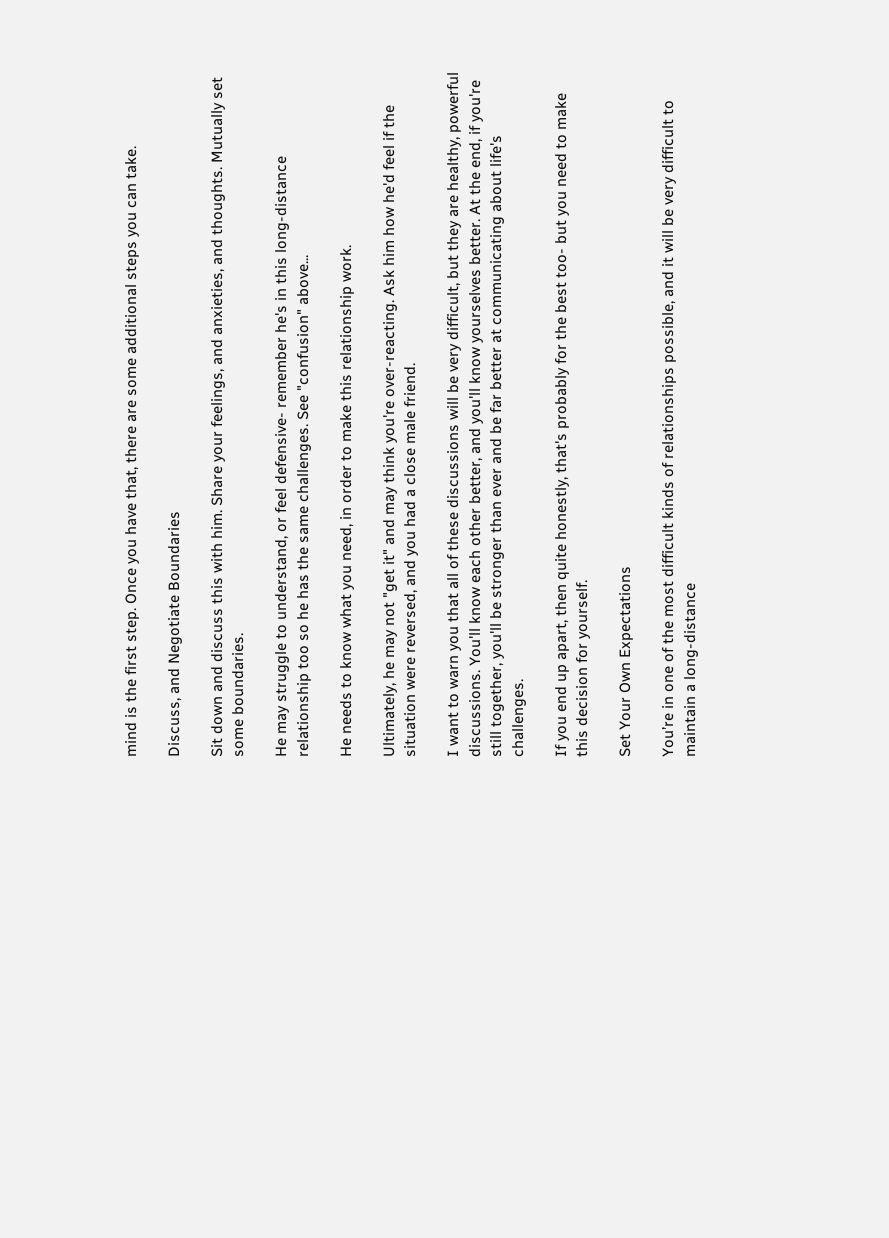mind is the first step. Once you have that, there are some additional steps you can take.

Discuss, and Negotiate Boundaries

Sit down and discuss this with him. Share your feelings, and anxieties, and thoughts. Mutually set some boundaries.

He may struggle to understand, or feel defensive- remember he's in this long-distance relationship too so he has the same challenges. See "confusion" above...

He needs to know what you need, in order to make this relationship work.

Ultimately, he may not "get it" and may think you're over-reacting. Ask him how he'd feel if the situation were reversed, and you had a close male friend.

I want to warn you that all of these discussions will be very difficult, but they are healthy, powerful discussions. You'll know each other better, and you'll know yourselves better. At the end, if you're still together, you'll be stronger than ever and be far better at communicating about life's challenges.

If you end up apart, then quite honestly, that's probably for the best too- but you need to make this decision for yourself.

Set Your Own Expectations

You’re in one of the most difficult kinds of relationships possible, and it will be very difficult to maintain a long-distance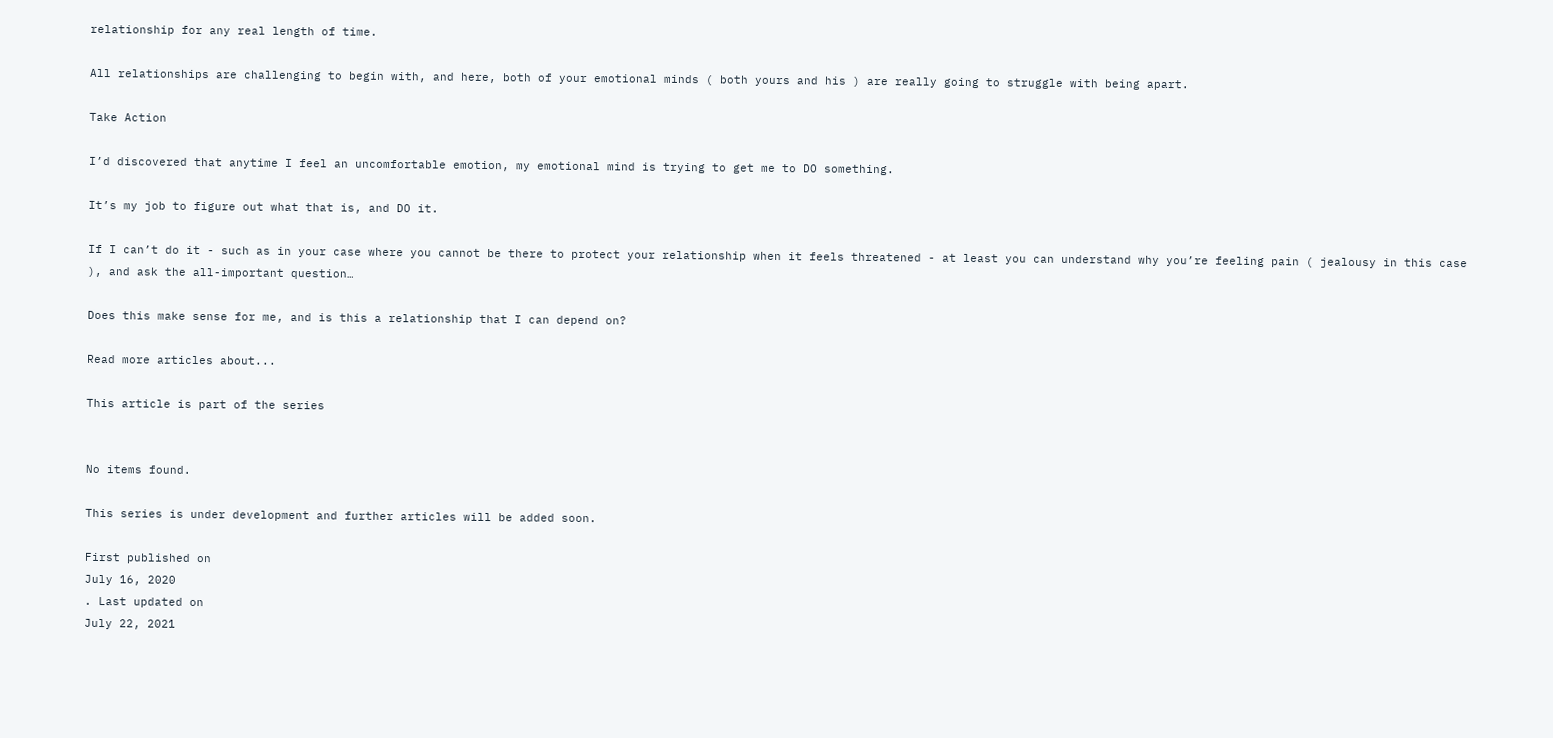relationship for any real length of time.

All relationships are challenging to begin with, and here, both of your emotional minds ( both yours and his ) are really going to struggle with being apart.

Take Action

I’d discovered that anytime I feel an uncomfortable emotion, my emotional mind is trying to get me to DO something.

It’s my job to figure out what that is, and DO it.

If I can’t do it - such as in your case where you cannot be there to protect your relationship when it feels threatened - at least you can understand why you’re feeling pain ( jealousy in this case ), and ask the all-important question…

Does this make sense for me, and is this a relationship that I can depend on?

Read more articles about...

This article is part of the series


No items found.

This series is under development and further articles will be added soon.

First published on
July 16, 2020
. Last updated on
July 22, 2021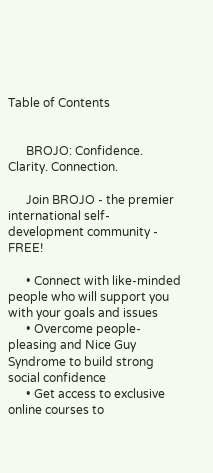Table of Contents


      BROJO: Confidence. Clarity. Connection.

      Join BROJO - the premier international self-development community - FREE!

      • Connect with like-minded people who will support you with your goals and issues
      • Overcome people-pleasing and Nice Guy Syndrome to build strong social confidence
      • Get access to exclusive online courses to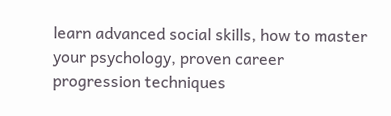learn advanced social skills, how to master your psychology, proven career progression techniques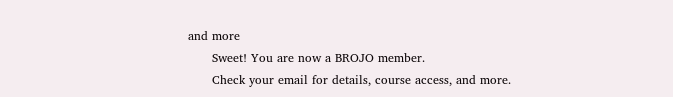and more
      Sweet! You are now a BROJO member.
      Check your email for details, course access, and more.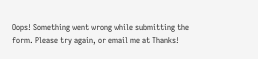Oops! Something went wrong while submitting the form. Please try again, or email me at Thanks!